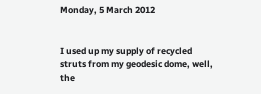Monday, 5 March 2012


I used up my supply of recycled struts from my geodesic dome, well, the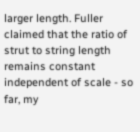larger length. Fuller claimed that the ratio of strut to string length remains constant independent of scale - so far, my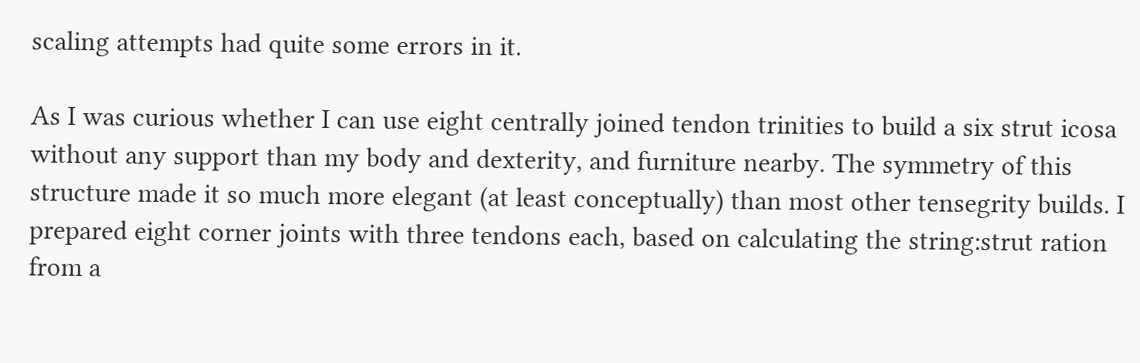scaling attempts had quite some errors in it.

As I was curious whether I can use eight centrally joined tendon trinities to build a six strut icosa without any support than my body and dexterity, and furniture nearby. The symmetry of this structure made it so much more elegant (at least conceptually) than most other tensegrity builds. I prepared eight corner joints with three tendons each, based on calculating the string:strut ration from a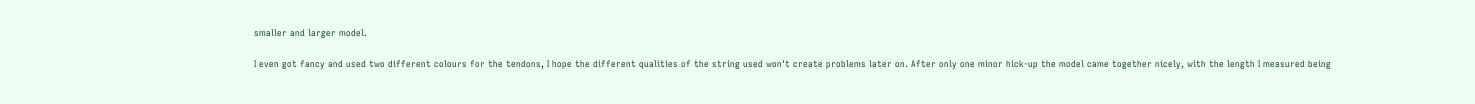smaller and larger model.

I even got fancy and used two different colours for the tendons, I hope the different qualities of the string used won't create problems later on. After only one minor hick-up the model came together nicely, with the length I measured being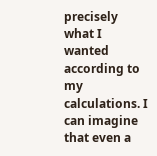precisely what I wanted according to my calculations. I can imagine that even a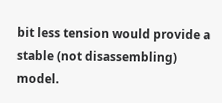bit less tension would provide a stable (not disassembling) model.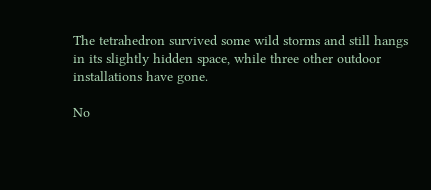The tetrahedron survived some wild storms and still hangs in its slightly hidden space, while three other outdoor installations have gone.

No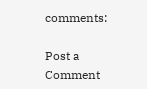comments:

Post a Comment